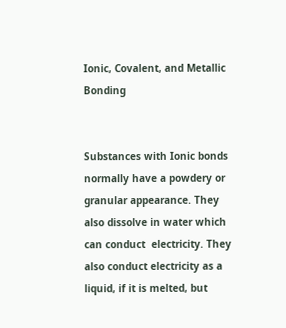Ionic, Covalent, and Metallic Bonding


Substances with Ionic bonds normally have a powdery or granular appearance. They also dissolve in water which can conduct  electricity. They also conduct electricity as a liquid, if it is melted, but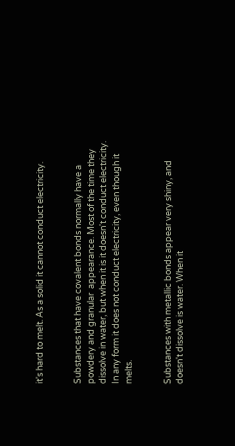it's hard to melt. As a solid it cannot conduct electricity.


Substances that have covalent bonds normally have a powdery and granular  appearance. Most of the time they dissolve in water, but when it is it doesn't conduct electricity. In any form it does not conduct electricity, even though it melts.


Substances with metallic bonds appear very shiny, and doesn't dissolve is water. When it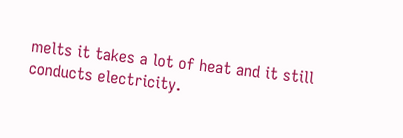melts it takes a lot of heat and it still conducts electricity.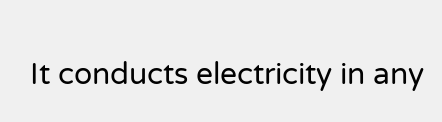It conducts electricity in any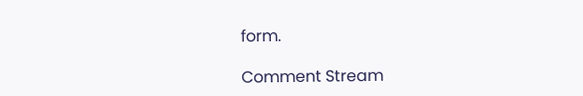form.

Comment Stream